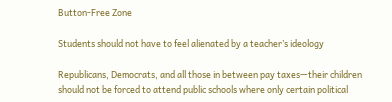Button-Free Zone

Students should not have to feel alienated by a teacher’s ideology

Republicans, Democrats, and all those in between pay taxes—their children should not be forced to attend public schools where only certain political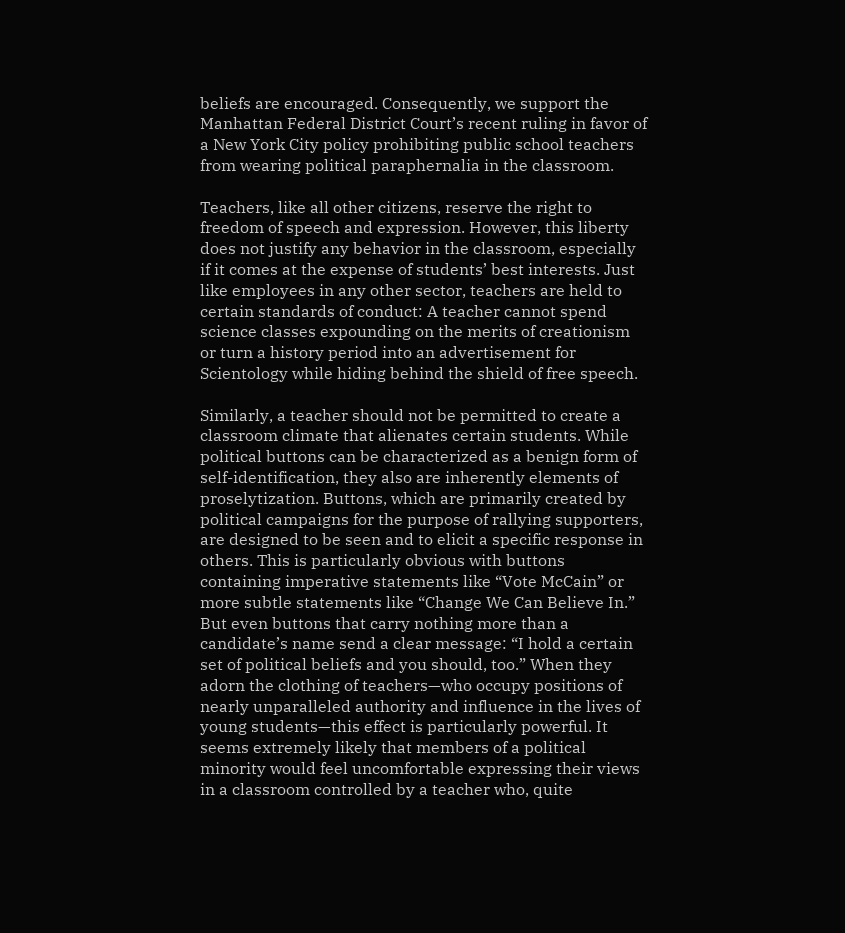beliefs are encouraged. Consequently, we support the Manhattan Federal District Court’s recent ruling in favor of a New York City policy prohibiting public school teachers from wearing political paraphernalia in the classroom.

Teachers, like all other citizens, reserve the right to freedom of speech and expression. However, this liberty does not justify any behavior in the classroom, especially if it comes at the expense of students’ best interests. Just like employees in any other sector, teachers are held to certain standards of conduct: A teacher cannot spend science classes expounding on the merits of creationism or turn a history period into an advertisement for Scientology while hiding behind the shield of free speech.

Similarly, a teacher should not be permitted to create a classroom climate that alienates certain students. While political buttons can be characterized as a benign form of self-identification, they also are inherently elements of proselytization. Buttons, which are primarily created by political campaigns for the purpose of rallying supporters, are designed to be seen and to elicit a specific response in others. This is particularly obvious with buttons containing imperative statements like “Vote McCain” or more subtle statements like “Change We Can Believe In.” But even buttons that carry nothing more than a candidate’s name send a clear message: “I hold a certain set of political beliefs and you should, too.” When they adorn the clothing of teachers—who occupy positions of nearly unparalleled authority and influence in the lives of young students—this effect is particularly powerful. It seems extremely likely that members of a political minority would feel uncomfortable expressing their views in a classroom controlled by a teacher who, quite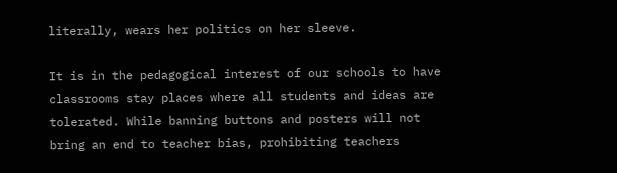literally, wears her politics on her sleeve.

It is in the pedagogical interest of our schools to have classrooms stay places where all students and ideas are tolerated. While banning buttons and posters will not bring an end to teacher bias, prohibiting teachers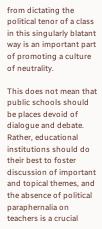from dictating the political tenor of a class in this singularly blatant way is an important part of promoting a culture of neutrality.

This does not mean that public schools should be places devoid of dialogue and debate. Rather, educational institutions should do their best to foster discussion of important and topical themes, and the absence of political paraphernalia on teachers is a crucial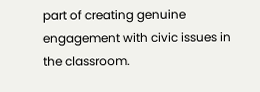part of creating genuine engagement with civic issues in the classroom.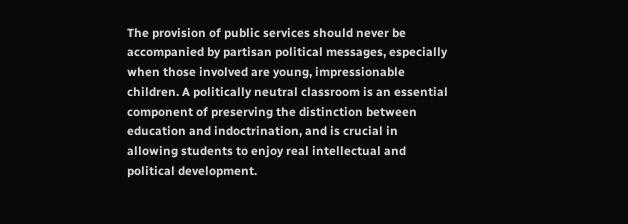The provision of public services should never be accompanied by partisan political messages, especially when those involved are young, impressionable children. A politically neutral classroom is an essential component of preserving the distinction between education and indoctrination, and is crucial in allowing students to enjoy real intellectual and political development.